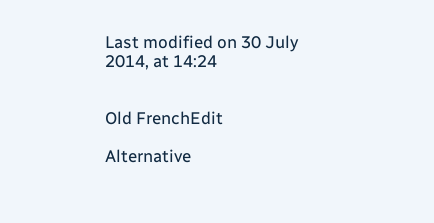Last modified on 30 July 2014, at 14:24


Old FrenchEdit

Alternative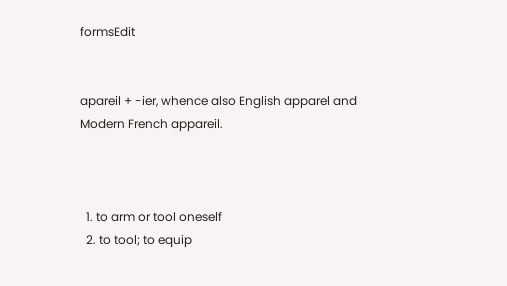formsEdit


apareil + -ier, whence also English apparel and Modern French appareil.



  1. to arm or tool oneself
  2. to tool; to equip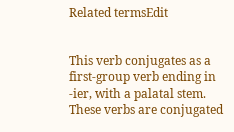Related termsEdit


This verb conjugates as a first-group verb ending in -ier, with a palatal stem. These verbs are conjugated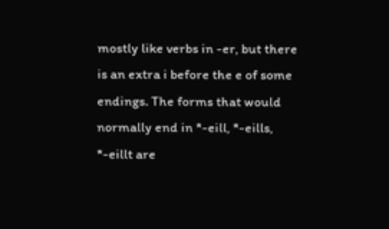mostly like verbs in -er, but there is an extra i before the e of some endings. The forms that would normally end in *-eill, *-eills, *-eillt are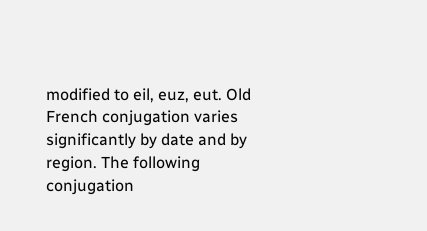modified to eil, euz, eut. Old French conjugation varies significantly by date and by region. The following conjugation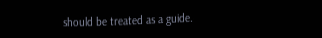should be treated as a guide.